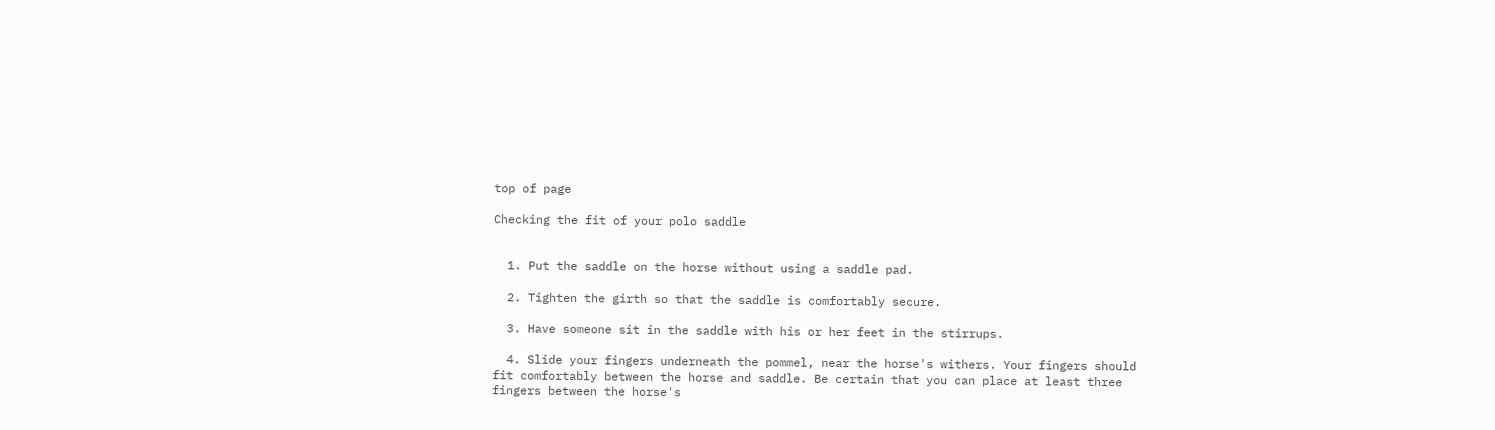top of page

Checking the fit of your polo saddle


  1. Put the saddle on the horse without using a saddle pad.

  2. Tighten the girth so that the saddle is comfortably secure.

  3. Have someone sit in the saddle with his or her feet in the stirrups.

  4. Slide your fingers underneath the pommel, near the horse's withers. Your fingers should fit comfortably between the horse and saddle. Be certain that you can place at least three fingers between the horse's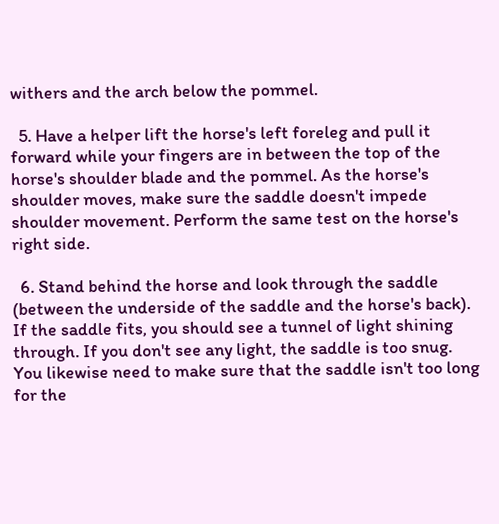withers and the arch below the pommel.

  5. Have a helper lift the horse's left foreleg and pull it forward while your fingers are in between the top of the horse's shoulder blade and the pommel. As the horse's shoulder moves, make sure the saddle doesn't impede shoulder movement. Perform the same test on the horse's right side.

  6. Stand behind the horse and look through the saddle (between the underside of the saddle and the horse's back). If the saddle fits, you should see a tunnel of light shining through. If you don't see any light, the saddle is too snug. You likewise need to make sure that the saddle isn't too long for the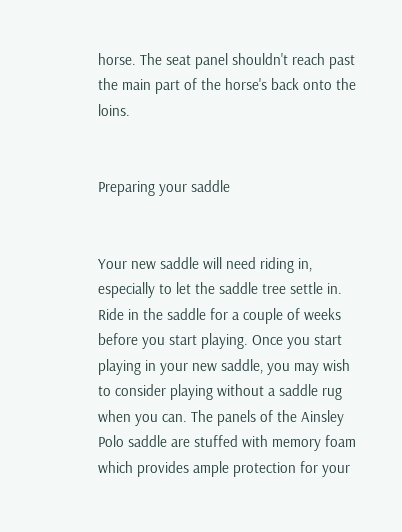horse. The seat panel shouldn't reach past the main part of the horse's back onto the loins.


Preparing your saddle


Your new saddle will need riding in, especially to let the saddle tree settle in. Ride in the saddle for a couple of weeks before you start playing. Once you start playing in your new saddle, you may wish to consider playing without a saddle rug when you can. The panels of the Ainsley Polo saddle are stuffed with memory foam which provides ample protection for your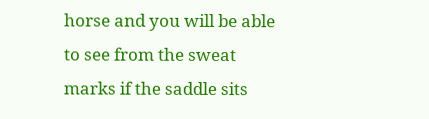horse and you will be able to see from the sweat marks if the saddle sits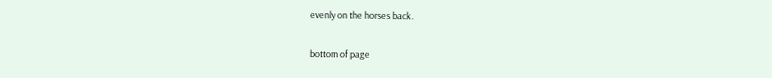evenly on the horses back.

bottom of page